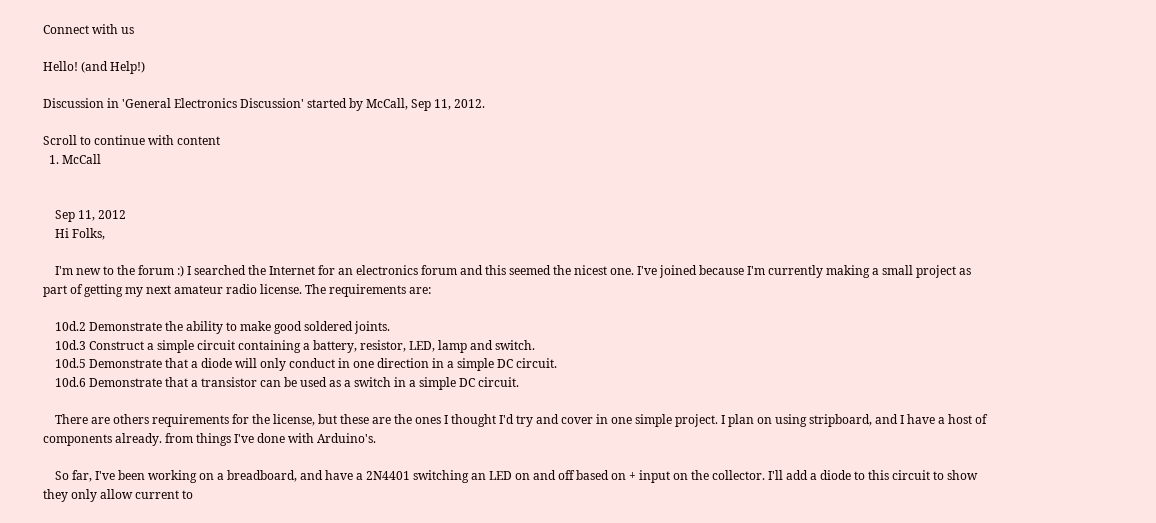Connect with us

Hello! (and Help!)

Discussion in 'General Electronics Discussion' started by McCall, Sep 11, 2012.

Scroll to continue with content
  1. McCall


    Sep 11, 2012
    Hi Folks,

    I'm new to the forum :) I searched the Internet for an electronics forum and this seemed the nicest one. I've joined because I'm currently making a small project as part of getting my next amateur radio license. The requirements are:

    10d.2 Demonstrate the ability to make good soldered joints.
    10d.3 Construct a simple circuit containing a battery, resistor, LED, lamp and switch.
    10d.5 Demonstrate that a diode will only conduct in one direction in a simple DC circuit.
    10d.6 Demonstrate that a transistor can be used as a switch in a simple DC circuit.

    There are others requirements for the license, but these are the ones I thought I'd try and cover in one simple project. I plan on using stripboard, and I have a host of components already. from things I've done with Arduino's.

    So far, I've been working on a breadboard, and have a 2N4401 switching an LED on and off based on + input on the collector. I'll add a diode to this circuit to show they only allow current to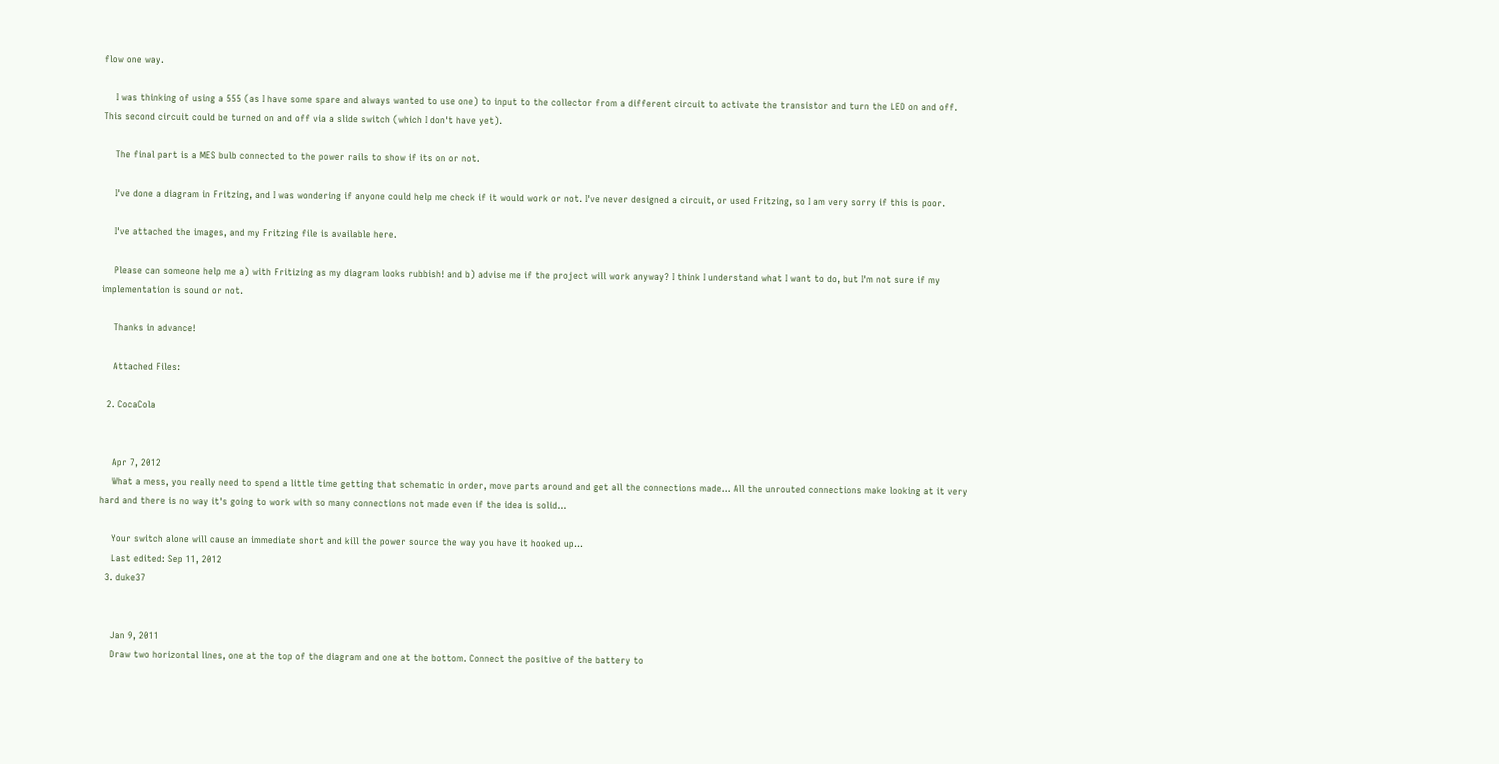flow one way.

    I was thinking of using a 555 (as I have some spare and always wanted to use one) to input to the collector from a different circuit to activate the transistor and turn the LED on and off. This second circuit could be turned on and off via a slide switch (which I don't have yet).

    The final part is a MES bulb connected to the power rails to show if its on or not.

    I've done a diagram in Fritzing, and I was wondering if anyone could help me check if it would work or not. I've never designed a circuit, or used Fritzing, so I am very sorry if this is poor.

    I've attached the images, and my Fritzing file is available here.

    Please can someone help me a) with Fritizing as my diagram looks rubbish! and b) advise me if the project will work anyway? I think I understand what I want to do, but I'm not sure if my implementation is sound or not.

    Thanks in advance!

    Attached Files:

  2. CocaCola


    Apr 7, 2012
    What a mess, you really need to spend a little time getting that schematic in order, move parts around and get all the connections made... All the unrouted connections make looking at it very hard and there is no way it's going to work with so many connections not made even if the idea is solid...

    Your switch alone will cause an immediate short and kill the power source the way you have it hooked up...
    Last edited: Sep 11, 2012
  3. duke37


    Jan 9, 2011
    Draw two horizontal lines, one at the top of the diagram and one at the bottom. Connect the positive of the battery to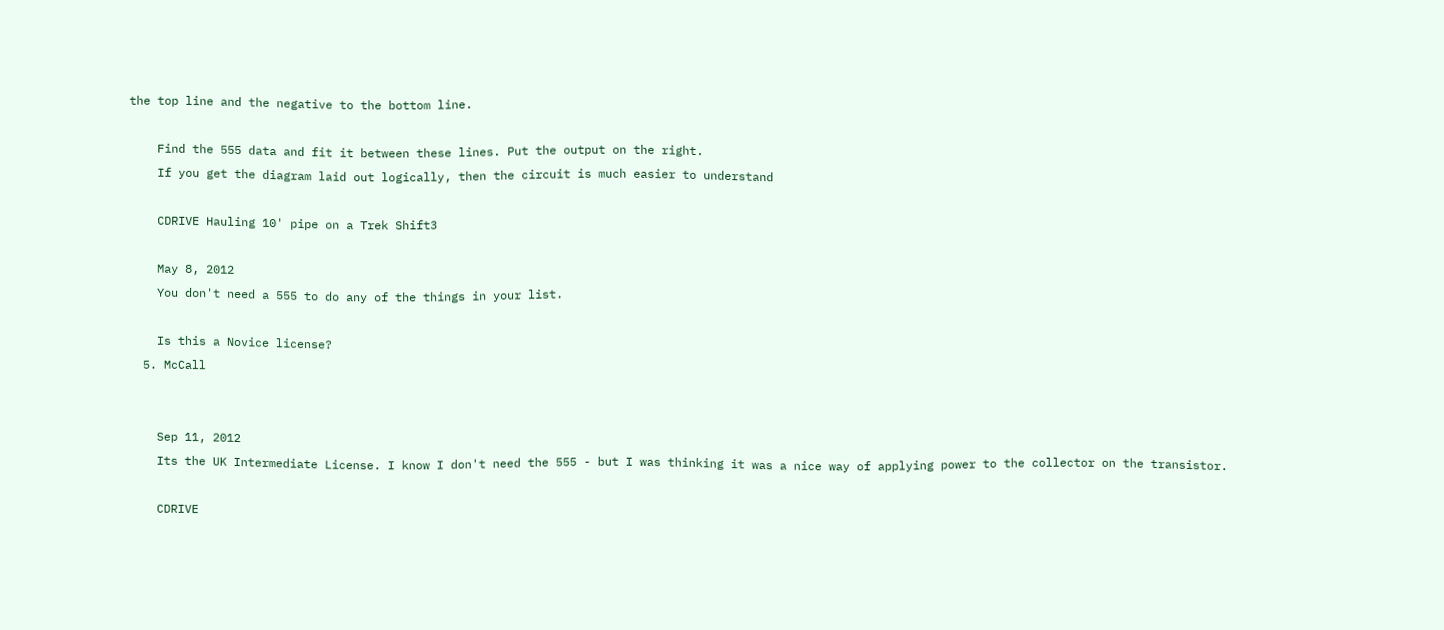the top line and the negative to the bottom line.

    Find the 555 data and fit it between these lines. Put the output on the right.
    If you get the diagram laid out logically, then the circuit is much easier to understand

    CDRIVE Hauling 10' pipe on a Trek Shift3

    May 8, 2012
    You don't need a 555 to do any of the things in your list.

    Is this a Novice license?
  5. McCall


    Sep 11, 2012
    Its the UK Intermediate License. I know I don't need the 555 - but I was thinking it was a nice way of applying power to the collector on the transistor.

    CDRIVE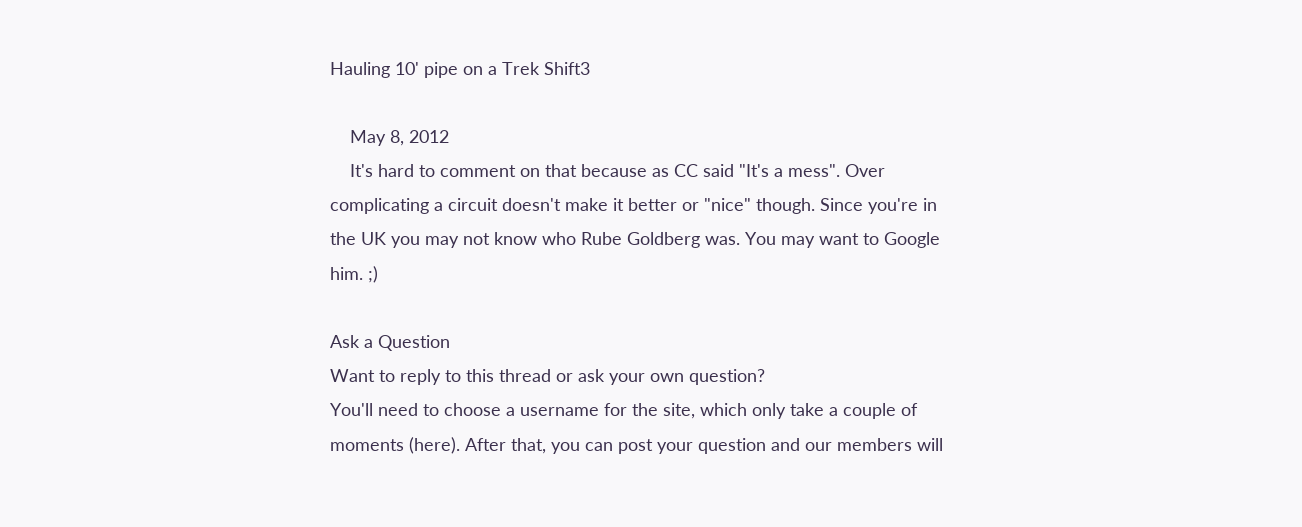Hauling 10' pipe on a Trek Shift3

    May 8, 2012
    It's hard to comment on that because as CC said "It's a mess". Over complicating a circuit doesn't make it better or "nice" though. Since you're in the UK you may not know who Rube Goldberg was. You may want to Google him. ;)

Ask a Question
Want to reply to this thread or ask your own question?
You'll need to choose a username for the site, which only take a couple of moments (here). After that, you can post your question and our members will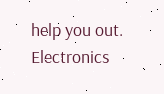help you out.
Electronics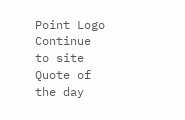Point Logo
Continue to site
Quote of the day